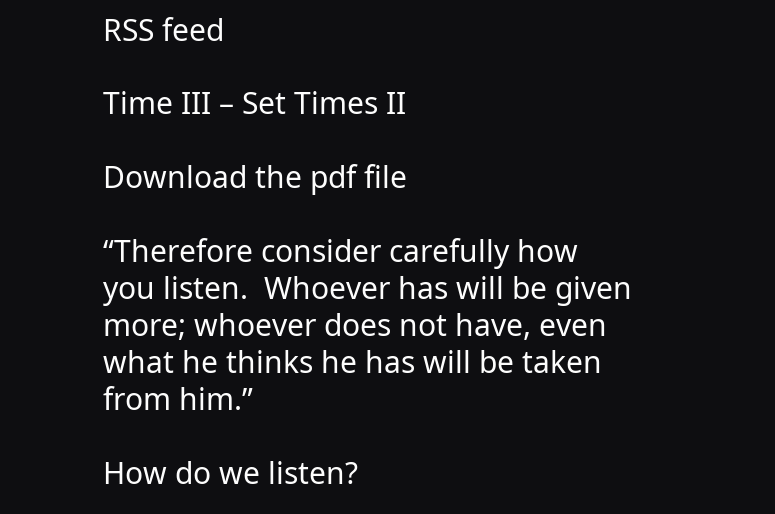RSS feed

Time III – Set Times II

Download the pdf file

“Therefore consider carefully how you listen.  Whoever has will be given more; whoever does not have, even what he thinks he has will be taken from him.”

How do we listen?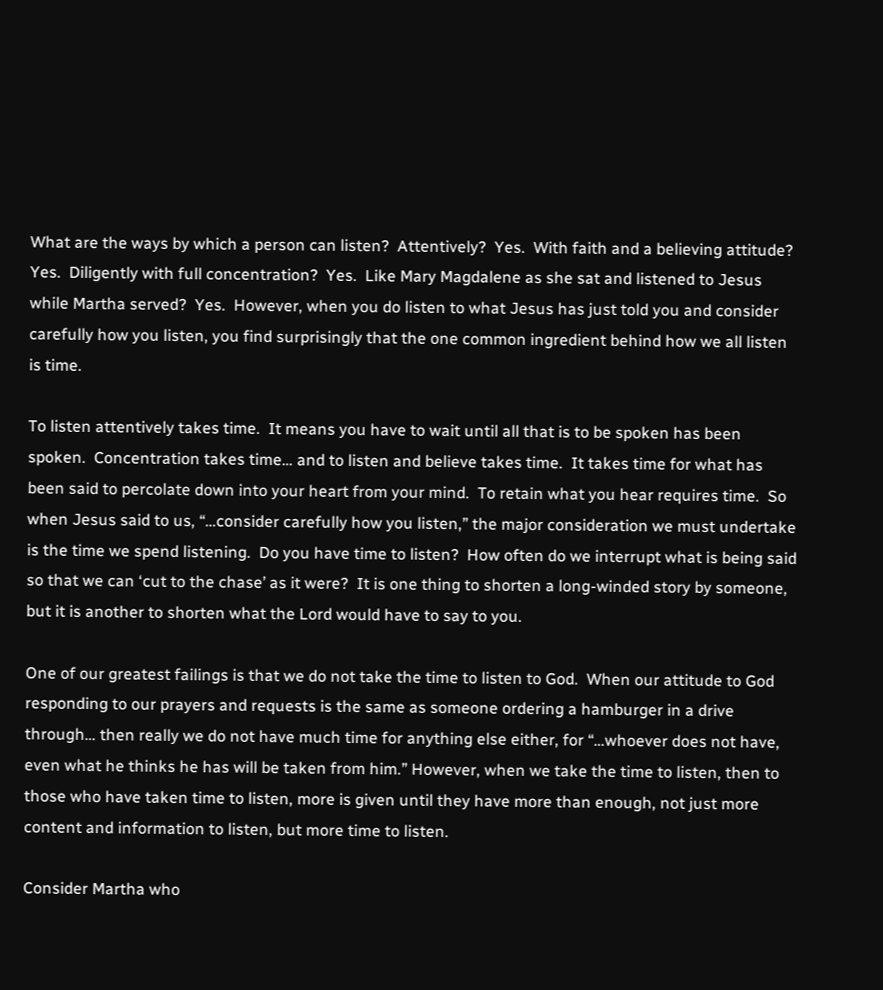What are the ways by which a person can listen?  Attentively?  Yes.  With faith and a believing attitude?  Yes.  Diligently with full concentration?  Yes.  Like Mary Magdalene as she sat and listened to Jesus while Martha served?  Yes.  However, when you do listen to what Jesus has just told you and consider carefully how you listen, you find surprisingly that the one common ingredient behind how we all listen is time.

To listen attentively takes time.  It means you have to wait until all that is to be spoken has been spoken.  Concentration takes time… and to listen and believe takes time.  It takes time for what has been said to percolate down into your heart from your mind.  To retain what you hear requires time.  So when Jesus said to us, “…consider carefully how you listen,” the major consideration we must undertake is the time we spend listening.  Do you have time to listen?  How often do we interrupt what is being said so that we can ‘cut to the chase’ as it were?  It is one thing to shorten a long-winded story by someone, but it is another to shorten what the Lord would have to say to you.

One of our greatest failings is that we do not take the time to listen to God.  When our attitude to God responding to our prayers and requests is the same as someone ordering a hamburger in a drive through… then really we do not have much time for anything else either, for “…whoever does not have, even what he thinks he has will be taken from him.” However, when we take the time to listen, then to those who have taken time to listen, more is given until they have more than enough, not just more content and information to listen, but more time to listen.

Consider Martha who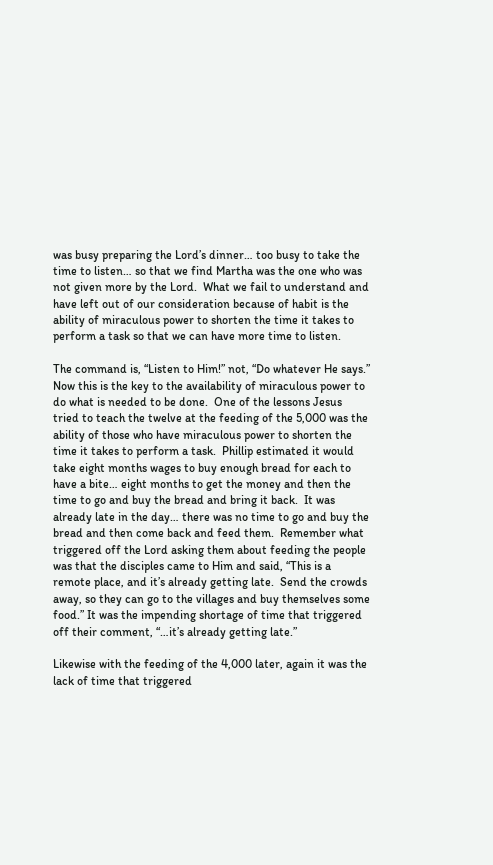was busy preparing the Lord’s dinner… too busy to take the time to listen… so that we find Martha was the one who was not given more by the Lord.  What we fail to understand and have left out of our consideration because of habit is the ability of miraculous power to shorten the time it takes to perform a task so that we can have more time to listen.

The command is, “Listen to Him!” not, “Do whatever He says.”  Now this is the key to the availability of miraculous power to do what is needed to be done.  One of the lessons Jesus tried to teach the twelve at the feeding of the 5,000 was the ability of those who have miraculous power to shorten the time it takes to perform a task.  Phillip estimated it would take eight months wages to buy enough bread for each to have a bite… eight months to get the money and then the time to go and buy the bread and bring it back.  It was already late in the day… there was no time to go and buy the bread and then come back and feed them.  Remember what triggered off the Lord asking them about feeding the people was that the disciples came to Him and said, “This is a remote place, and it’s already getting late.  Send the crowds away, so they can go to the villages and buy themselves some food.” It was the impending shortage of time that triggered off their comment, “…it’s already getting late.”

Likewise with the feeding of the 4,000 later, again it was the lack of time that triggered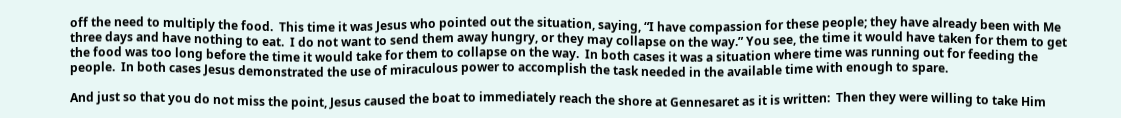off the need to multiply the food.  This time it was Jesus who pointed out the situation, saying, “I have compassion for these people; they have already been with Me three days and have nothing to eat.  I do not want to send them away hungry, or they may collapse on the way.” You see, the time it would have taken for them to get the food was too long before the time it would take for them to collapse on the way.  In both cases it was a situation where time was running out for feeding the people.  In both cases Jesus demonstrated the use of miraculous power to accomplish the task needed in the available time with enough to spare.

And just so that you do not miss the point, Jesus caused the boat to immediately reach the shore at Gennesaret as it is written:  Then they were willing to take Him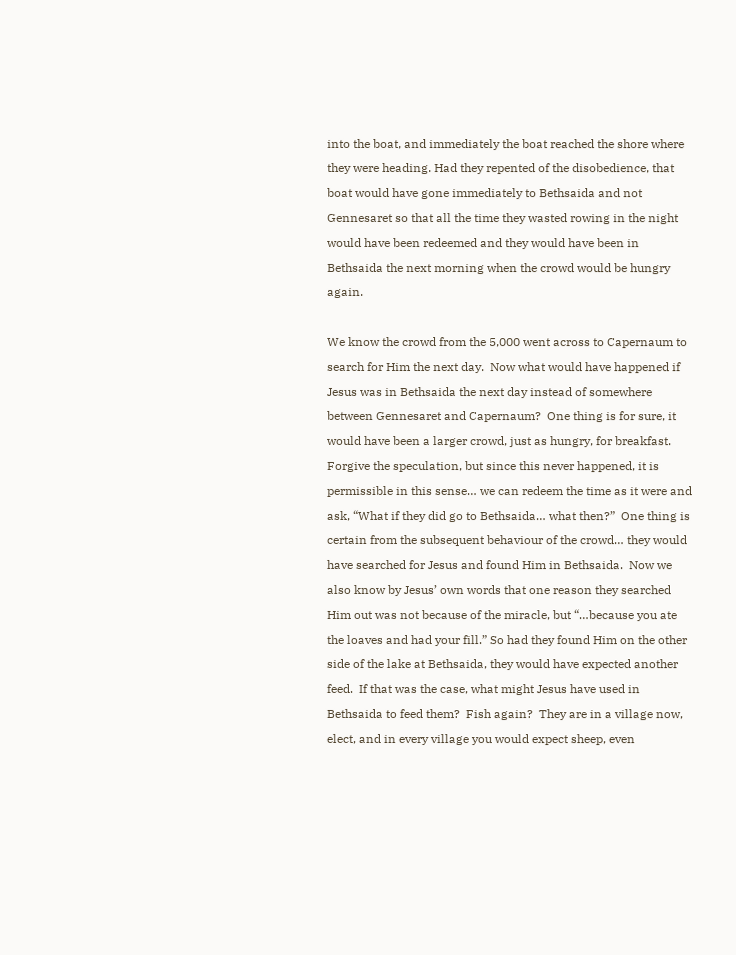into the boat, and immediately the boat reached the shore where they were heading. Had they repented of the disobedience, that boat would have gone immediately to Bethsaida and not Gennesaret so that all the time they wasted rowing in the night would have been redeemed and they would have been in Bethsaida the next morning when the crowd would be hungry again.

We know the crowd from the 5,000 went across to Capernaum to search for Him the next day.  Now what would have happened if Jesus was in Bethsaida the next day instead of somewhere between Gennesaret and Capernaum?  One thing is for sure, it would have been a larger crowd, just as hungry, for breakfast.  Forgive the speculation, but since this never happened, it is permissible in this sense… we can redeem the time as it were and ask, “What if they did go to Bethsaida… what then?”  One thing is certain from the subsequent behaviour of the crowd… they would have searched for Jesus and found Him in Bethsaida.  Now we also know by Jesus’ own words that one reason they searched Him out was not because of the miracle, but “…because you ate the loaves and had your fill.” So had they found Him on the other side of the lake at Bethsaida, they would have expected another feed.  If that was the case, what might Jesus have used in Bethsaida to feed them?  Fish again?  They are in a village now, elect, and in every village you would expect sheep, even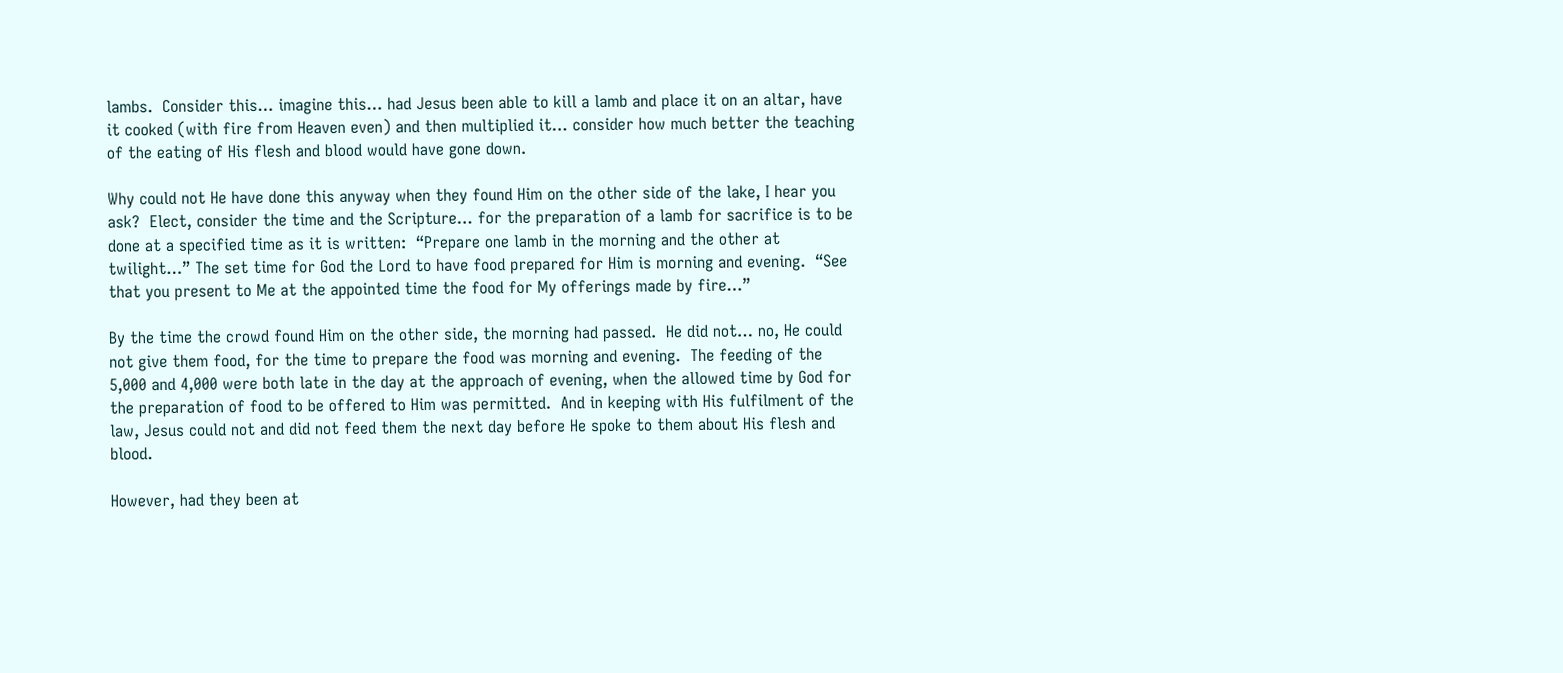lambs.  Consider this… imagine this… had Jesus been able to kill a lamb and place it on an altar, have it cooked (with fire from Heaven even) and then multiplied it… consider how much better the teaching of the eating of His flesh and blood would have gone down.

Why could not He have done this anyway when they found Him on the other side of the lake, I hear you ask?  Elect, consider the time and the Scripture… for the preparation of a lamb for sacrifice is to be done at a specified time as it is written:  “Prepare one lamb in the morning and the other at twilight…” The set time for God the Lord to have food prepared for Him is morning and evening.  “See that you present to Me at the appointed time the food for My offerings made by fire…”

By the time the crowd found Him on the other side, the morning had passed.  He did not… no, He could not give them food, for the time to prepare the food was morning and evening.  The feeding of the 5,000 and 4,000 were both late in the day at the approach of evening, when the allowed time by God for the preparation of food to be offered to Him was permitted.  And in keeping with His fulfilment of the law, Jesus could not and did not feed them the next day before He spoke to them about His flesh and blood.

However, had they been at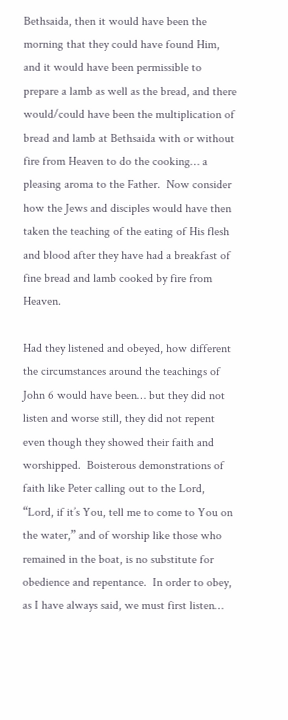Bethsaida, then it would have been the morning that they could have found Him, and it would have been permissible to prepare a lamb as well as the bread, and there would/could have been the multiplication of bread and lamb at Bethsaida with or without fire from Heaven to do the cooking… a pleasing aroma to the Father.  Now consider how the Jews and disciples would have then taken the teaching of the eating of His flesh and blood after they have had a breakfast of fine bread and lamb cooked by fire from Heaven.

Had they listened and obeyed, how different the circumstances around the teachings of John 6 would have been… but they did not listen and worse still, they did not repent even though they showed their faith and worshipped.  Boisterous demonstrations of faith like Peter calling out to the Lord, “Lord, if it’s You, tell me to come to You on the water,” and of worship like those who remained in the boat, is no substitute for obedience and repentance.  In order to obey, as I have always said, we must first listen…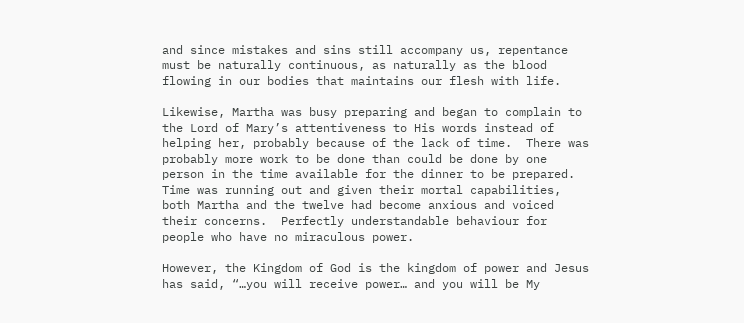and since mistakes and sins still accompany us, repentance must be naturally continuous, as naturally as the blood flowing in our bodies that maintains our flesh with life.

Likewise, Martha was busy preparing and began to complain to the Lord of Mary’s attentiveness to His words instead of helping her, probably because of the lack of time.  There was probably more work to be done than could be done by one person in the time available for the dinner to be prepared.  Time was running out and given their mortal capabilities, both Martha and the twelve had become anxious and voiced their concerns.  Perfectly understandable behaviour for people who have no miraculous power.

However, the Kingdom of God is the kingdom of power and Jesus has said, “…you will receive power… and you will be My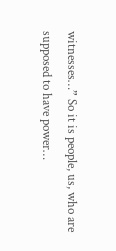witnesses…” So it is people, us, who are supposed to have power…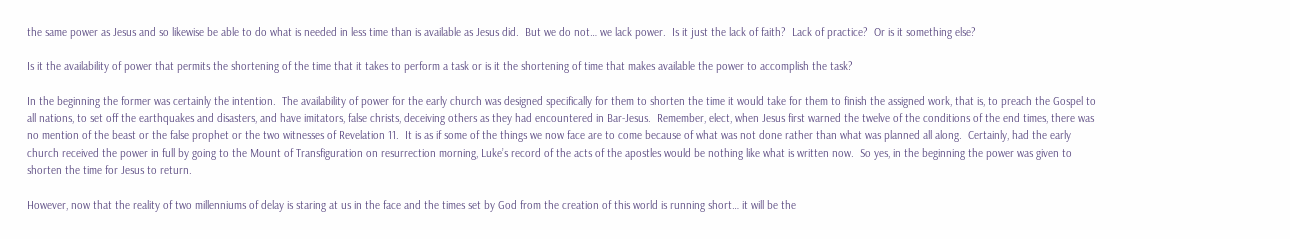the same power as Jesus and so likewise be able to do what is needed in less time than is available as Jesus did.  But we do not… we lack power.  Is it just the lack of faith?  Lack of practice?  Or is it something else?

Is it the availability of power that permits the shortening of the time that it takes to perform a task or is it the shortening of time that makes available the power to accomplish the task?

In the beginning the former was certainly the intention.  The availability of power for the early church was designed specifically for them to shorten the time it would take for them to finish the assigned work, that is, to preach the Gospel to all nations, to set off the earthquakes and disasters, and have imitators, false christs, deceiving others as they had encountered in Bar-Jesus.  Remember, elect, when Jesus first warned the twelve of the conditions of the end times, there was no mention of the beast or the false prophet or the two witnesses of Revelation 11.  It is as if some of the things we now face are to come because of what was not done rather than what was planned all along.  Certainly, had the early church received the power in full by going to the Mount of Transfiguration on resurrection morning, Luke’s record of the acts of the apostles would be nothing like what is written now.  So yes, in the beginning the power was given to shorten the time for Jesus to return.

However, now that the reality of two millenniums of delay is staring at us in the face and the times set by God from the creation of this world is running short… it will be the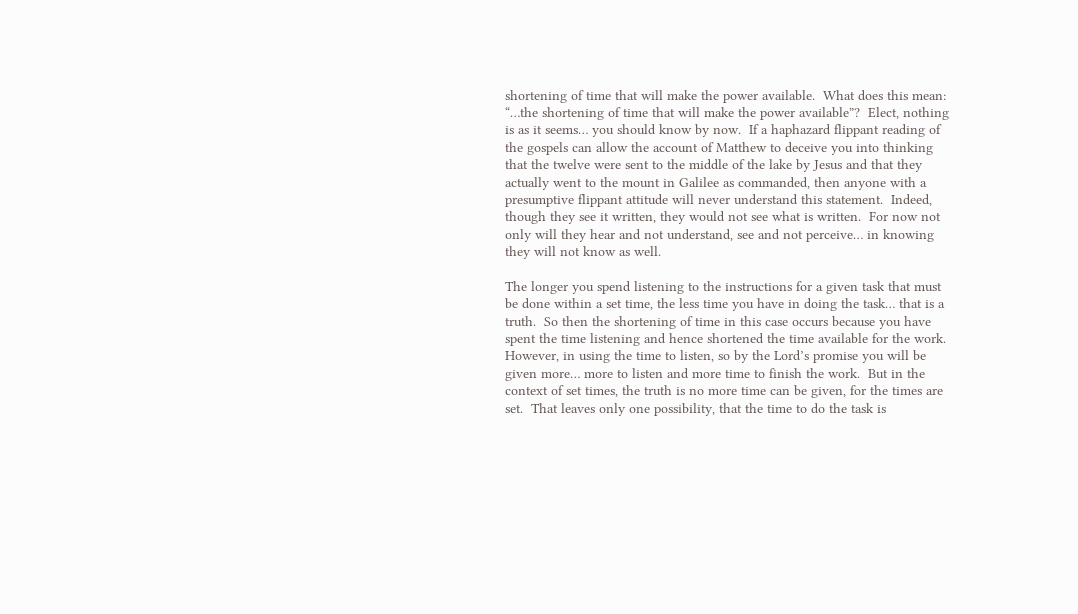shortening of time that will make the power available.  What does this mean:  “…the shortening of time that will make the power available”?  Elect, nothing is as it seems… you should know by now.  If a haphazard flippant reading of the gospels can allow the account of Matthew to deceive you into thinking that the twelve were sent to the middle of the lake by Jesus and that they actually went to the mount in Galilee as commanded, then anyone with a presumptive flippant attitude will never understand this statement.  Indeed, though they see it written, they would not see what is written.  For now not only will they hear and not understand, see and not perceive… in knowing they will not know as well.

The longer you spend listening to the instructions for a given task that must be done within a set time, the less time you have in doing the task… that is a truth.  So then the shortening of time in this case occurs because you have spent the time listening and hence shortened the time available for the work.  However, in using the time to listen, so by the Lord’s promise you will be given more… more to listen and more time to finish the work.  But in the context of set times, the truth is no more time can be given, for the times are set.  That leaves only one possibility, that the time to do the task is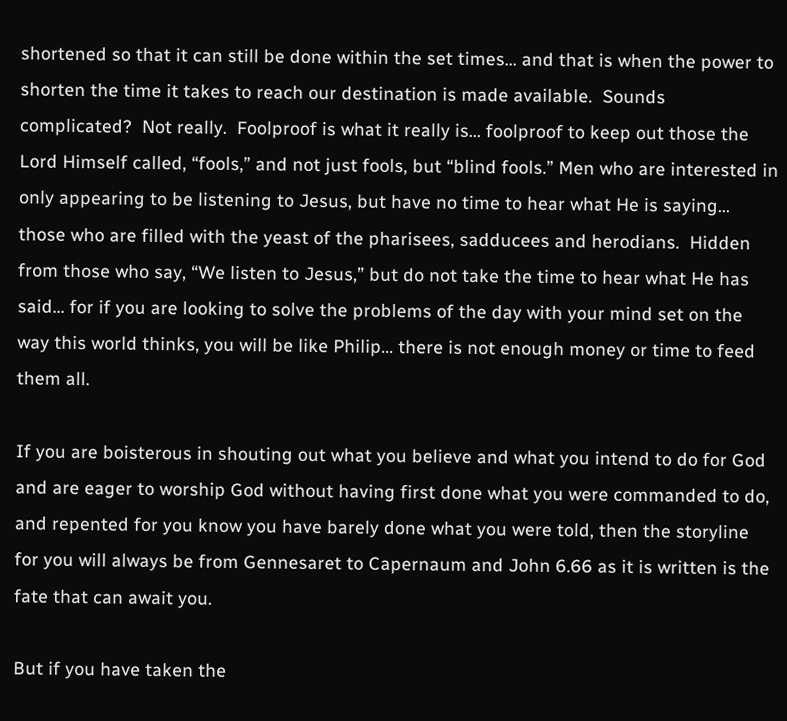shortened so that it can still be done within the set times… and that is when the power to shorten the time it takes to reach our destination is made available.  Sounds complicated?  Not really.  Foolproof is what it really is… foolproof to keep out those the Lord Himself called, “fools,” and not just fools, but “blind fools.” Men who are interested in only appearing to be listening to Jesus, but have no time to hear what He is saying… those who are filled with the yeast of the pharisees, sadducees and herodians.  Hidden from those who say, “We listen to Jesus,” but do not take the time to hear what He has said… for if you are looking to solve the problems of the day with your mind set on the way this world thinks, you will be like Philip… there is not enough money or time to feed them all.

If you are boisterous in shouting out what you believe and what you intend to do for God and are eager to worship God without having first done what you were commanded to do, and repented for you know you have barely done what you were told, then the storyline for you will always be from Gennesaret to Capernaum and John 6.66 as it is written is the fate that can await you.

But if you have taken the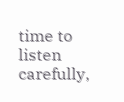time to listen carefully,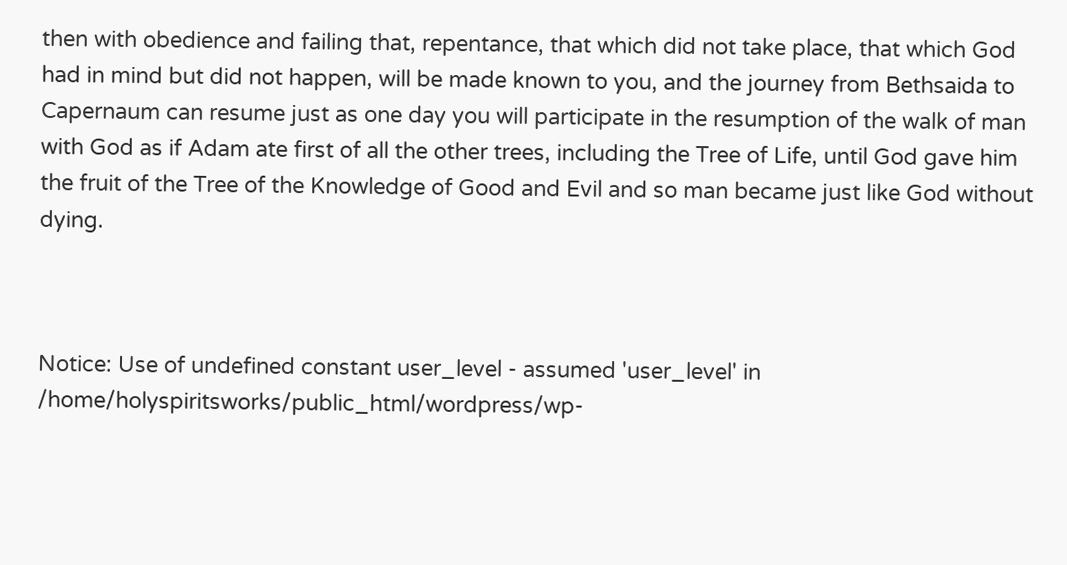then with obedience and failing that, repentance, that which did not take place, that which God had in mind but did not happen, will be made known to you, and the journey from Bethsaida to Capernaum can resume just as one day you will participate in the resumption of the walk of man with God as if Adam ate first of all the other trees, including the Tree of Life, until God gave him the fruit of the Tree of the Knowledge of Good and Evil and so man became just like God without dying.



Notice: Use of undefined constant user_level - assumed 'user_level' in /home/holyspiritsworks/public_html/wordpress/wp-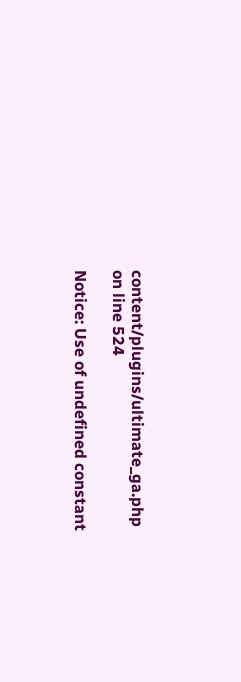content/plugins/ultimate_ga.php on line 524

Notice: Use of undefined constant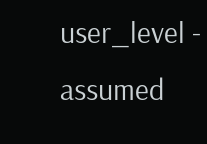user_level - assumed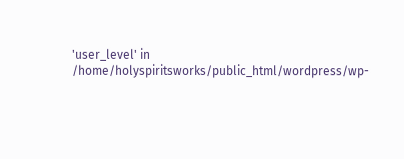'user_level' in /home/holyspiritsworks/public_html/wordpress/wp-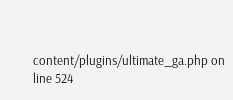content/plugins/ultimate_ga.php on line 524